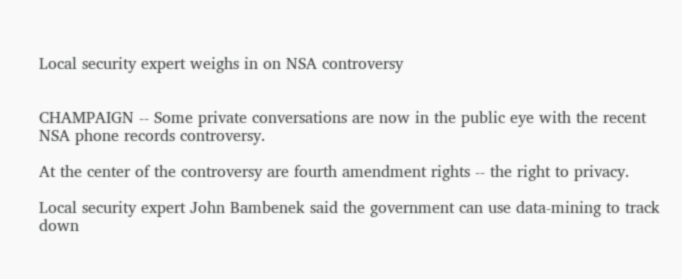Local security expert weighs in on NSA controversy


CHAMPAIGN -- Some private conversations are now in the public eye with the recent NSA phone records controversy.

At the center of the controversy are fourth amendment rights -- the right to privacy.

Local security expert John Bambenek said the government can use data-mining to track down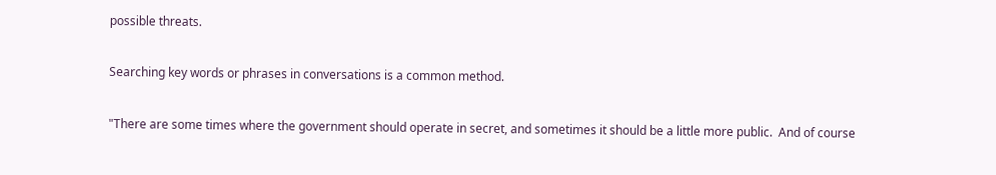possible threats.

Searching key words or phrases in conversations is a common method.

"There are some times where the government should operate in secret, and sometimes it should be a little more public.  And of course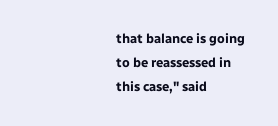that balance is going to be reassessed in this case," said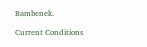Bambenek.

Current Conditions